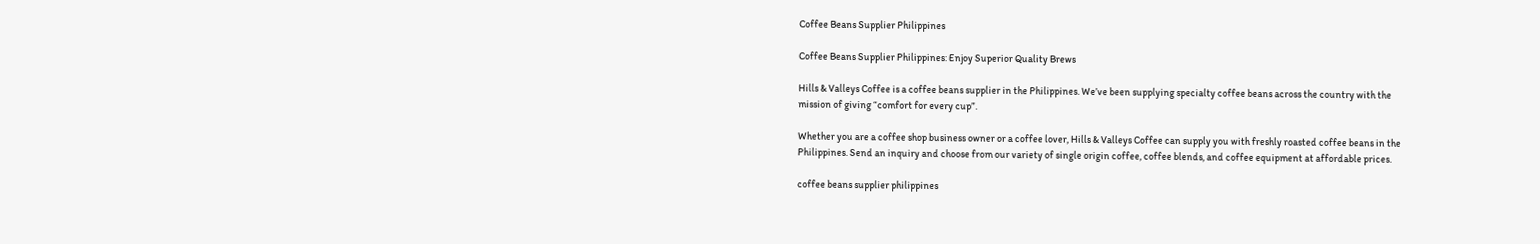Coffee Beans Supplier Philippines

Coffee Beans Supplier Philippines: Enjoy Superior Quality Brews

Hills & Valleys Coffee is a coffee beans supplier in the Philippines. We’ve been supplying specialty coffee beans across the country with the mission of giving “comfort for every cup”.

Whether you are a coffee shop business owner or a coffee lover, Hills & Valleys Coffee can supply you with freshly roasted coffee beans in the Philippines. Send an inquiry and choose from our variety of single origin coffee, coffee blends, and coffee equipment at affordable prices.

coffee beans supplier philippines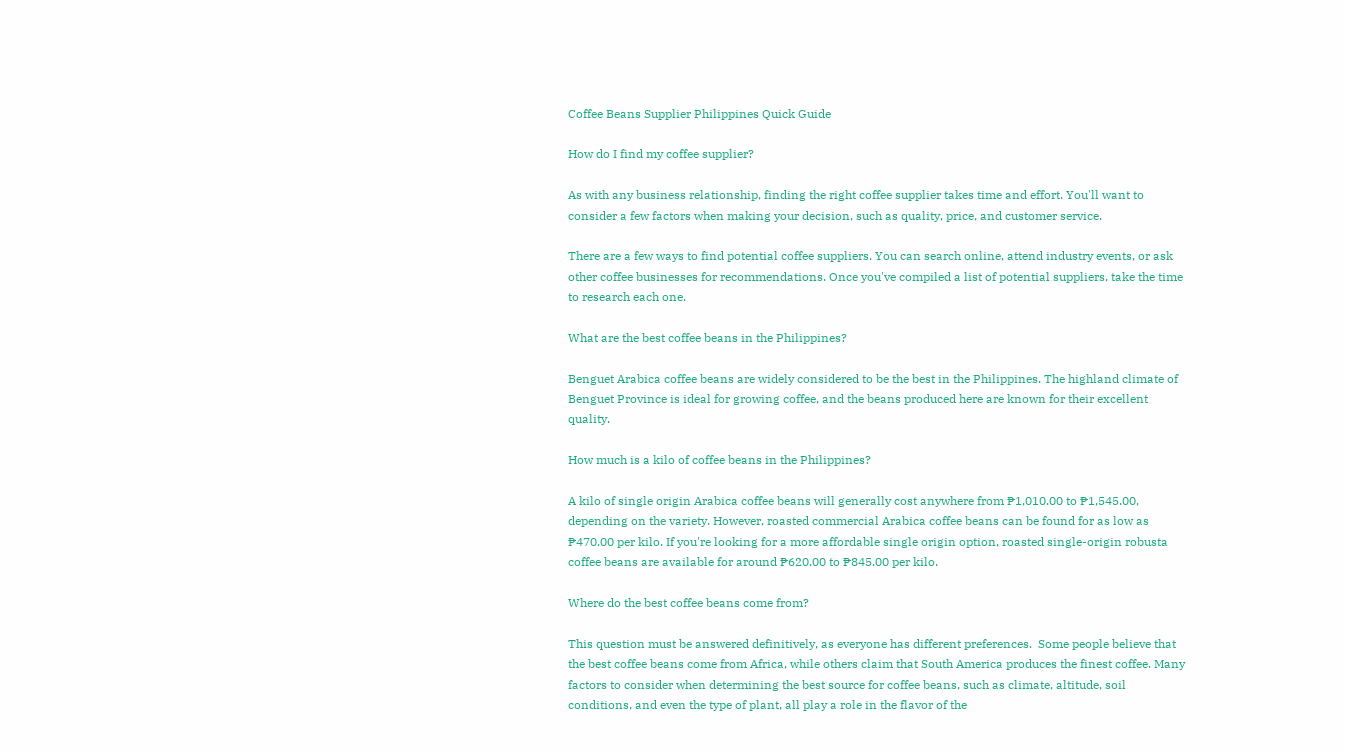Coffee Beans Supplier Philippines Quick Guide

How do I find my coffee supplier?

As with any business relationship, finding the right coffee supplier takes time and effort. You'll want to consider a few factors when making your decision, such as quality, price, and customer service.

There are a few ways to find potential coffee suppliers. You can search online, attend industry events, or ask other coffee businesses for recommendations. Once you've compiled a list of potential suppliers, take the time to research each one.

What are the best coffee beans in the Philippines?

Benguet Arabica coffee beans are widely considered to be the best in the Philippines. The highland climate of Benguet Province is ideal for growing coffee, and the beans produced here are known for their excellent quality.

How much is a kilo of coffee beans in the Philippines?

A kilo of single origin Arabica coffee beans will generally cost anywhere from ₱1,010.00 to ₱1,545.00, depending on the variety. However, roasted commercial Arabica coffee beans can be found for as low as ₱470.00 per kilo. If you're looking for a more affordable single origin option, roasted single-origin robusta coffee beans are available for around ₱620.00 to ₱845.00 per kilo.

Where do the best coffee beans come from?

This question must be answered definitively, as everyone has different preferences.  Some people believe that the best coffee beans come from Africa, while others claim that South America produces the finest coffee. Many factors to consider when determining the best source for coffee beans, such as climate, altitude, soil conditions, and even the type of plant, all play a role in the flavor of the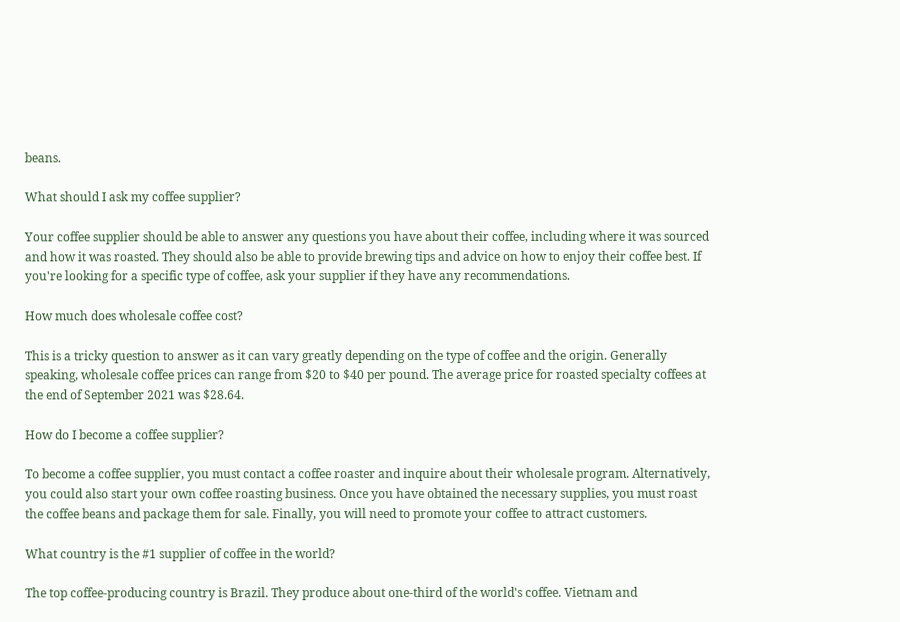beans.

What should I ask my coffee supplier?

Your coffee supplier should be able to answer any questions you have about their coffee, including where it was sourced and how it was roasted. They should also be able to provide brewing tips and advice on how to enjoy their coffee best. If you're looking for a specific type of coffee, ask your supplier if they have any recommendations.

How much does wholesale coffee cost?

This is a tricky question to answer as it can vary greatly depending on the type of coffee and the origin. Generally speaking, wholesale coffee prices can range from $20 to $40 per pound. The average price for roasted specialty coffees at the end of September 2021 was $28.64.

How do I become a coffee supplier?

To become a coffee supplier, you must contact a coffee roaster and inquire about their wholesale program. Alternatively, you could also start your own coffee roasting business. Once you have obtained the necessary supplies, you must roast the coffee beans and package them for sale. Finally, you will need to promote your coffee to attract customers.

What country is the #1 supplier of coffee in the world?

The top coffee-producing country is Brazil. They produce about one-third of the world's coffee. Vietnam and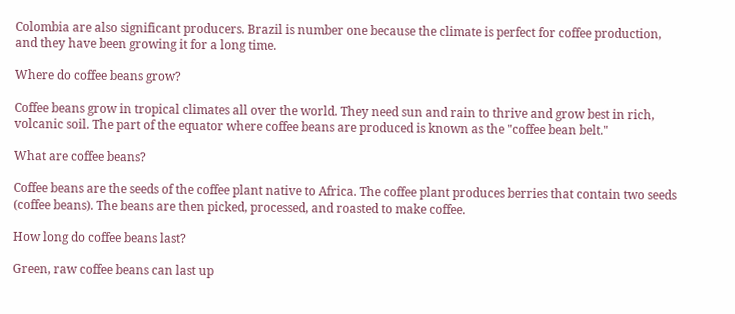Colombia are also significant producers. Brazil is number one because the climate is perfect for coffee production, and they have been growing it for a long time.

Where do coffee beans grow?

Coffee beans grow in tropical climates all over the world. They need sun and rain to thrive and grow best in rich, volcanic soil. The part of the equator where coffee beans are produced is known as the "coffee bean belt."

What are coffee beans?

Coffee beans are the seeds of the coffee plant native to Africa. The coffee plant produces berries that contain two seeds (coffee beans). The beans are then picked, processed, and roasted to make coffee.

How long do coffee beans last?

Green, raw coffee beans can last up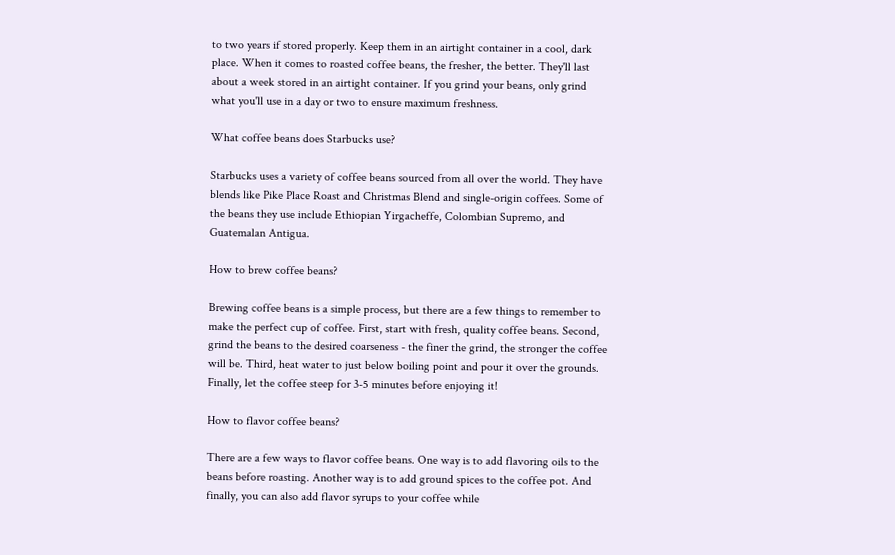to two years if stored properly. Keep them in an airtight container in a cool, dark place. When it comes to roasted coffee beans, the fresher, the better. They'll last about a week stored in an airtight container. If you grind your beans, only grind what you'll use in a day or two to ensure maximum freshness.

What coffee beans does Starbucks use?

Starbucks uses a variety of coffee beans sourced from all over the world. They have blends like Pike Place Roast and Christmas Blend and single-origin coffees. Some of the beans they use include Ethiopian Yirgacheffe, Colombian Supremo, and Guatemalan Antigua.

How to brew coffee beans?

Brewing coffee beans is a simple process, but there are a few things to remember to make the perfect cup of coffee. First, start with fresh, quality coffee beans. Second, grind the beans to the desired coarseness - the finer the grind, the stronger the coffee will be. Third, heat water to just below boiling point and pour it over the grounds. Finally, let the coffee steep for 3-5 minutes before enjoying it!

How to flavor coffee beans?

There are a few ways to flavor coffee beans. One way is to add flavoring oils to the beans before roasting. Another way is to add ground spices to the coffee pot. And finally, you can also add flavor syrups to your coffee while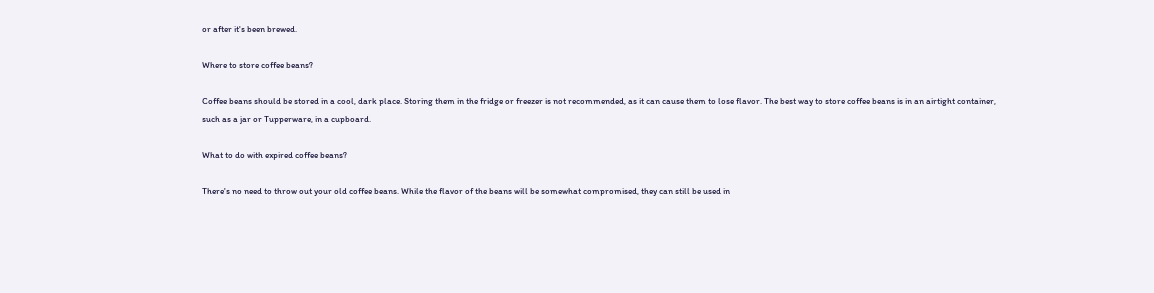or after it's been brewed.

Where to store coffee beans?

Coffee beans should be stored in a cool, dark place. Storing them in the fridge or freezer is not recommended, as it can cause them to lose flavor. The best way to store coffee beans is in an airtight container, such as a jar or Tupperware, in a cupboard.

What to do with expired coffee beans?

There's no need to throw out your old coffee beans. While the flavor of the beans will be somewhat compromised, they can still be used in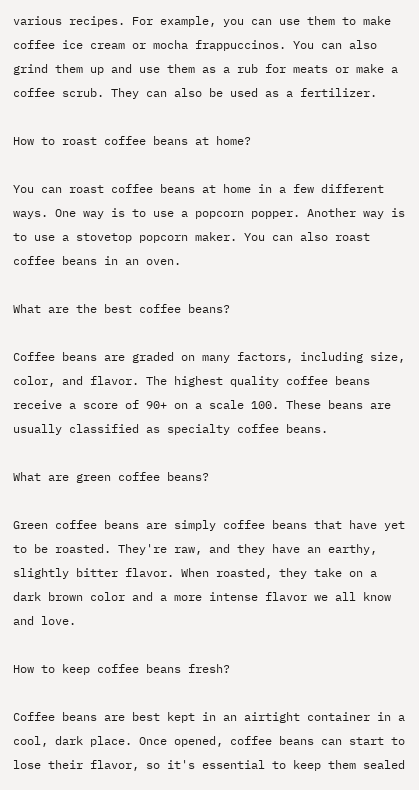various recipes. For example, you can use them to make coffee ice cream or mocha frappuccinos. You can also grind them up and use them as a rub for meats or make a coffee scrub. They can also be used as a fertilizer.

How to roast coffee beans at home?

You can roast coffee beans at home in a few different ways. One way is to use a popcorn popper. Another way is to use a stovetop popcorn maker. You can also roast coffee beans in an oven.

What are the best coffee beans?

Coffee beans are graded on many factors, including size, color, and flavor. The highest quality coffee beans receive a score of 90+ on a scale 100. These beans are usually classified as specialty coffee beans.

What are green coffee beans?

Green coffee beans are simply coffee beans that have yet to be roasted. They're raw, and they have an earthy, slightly bitter flavor. When roasted, they take on a dark brown color and a more intense flavor we all know and love.

How to keep coffee beans fresh?

Coffee beans are best kept in an airtight container in a cool, dark place. Once opened, coffee beans can start to lose their flavor, so it's essential to keep them sealed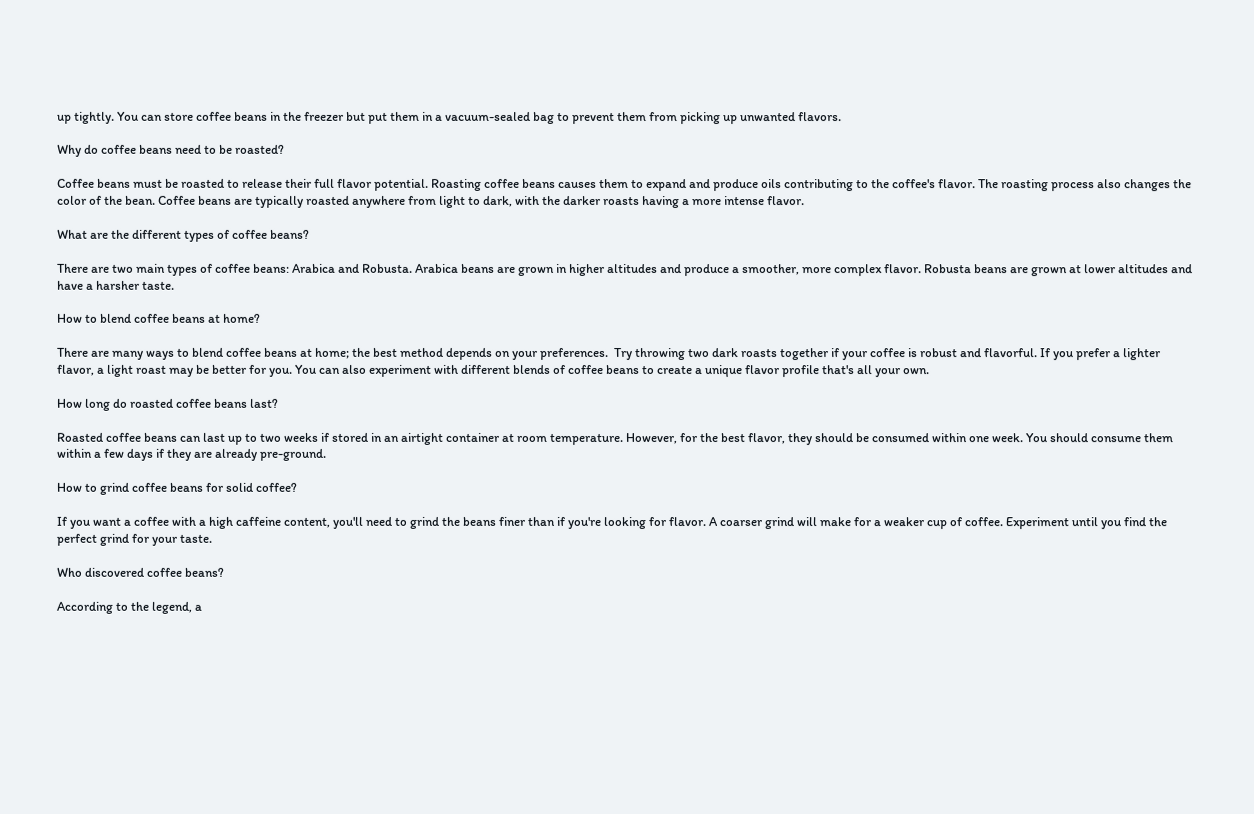up tightly. You can store coffee beans in the freezer but put them in a vacuum-sealed bag to prevent them from picking up unwanted flavors.

Why do coffee beans need to be roasted?

Coffee beans must be roasted to release their full flavor potential. Roasting coffee beans causes them to expand and produce oils contributing to the coffee's flavor. The roasting process also changes the color of the bean. Coffee beans are typically roasted anywhere from light to dark, with the darker roasts having a more intense flavor.

What are the different types of coffee beans?

There are two main types of coffee beans: Arabica and Robusta. Arabica beans are grown in higher altitudes and produce a smoother, more complex flavor. Robusta beans are grown at lower altitudes and have a harsher taste.

How to blend coffee beans at home?

There are many ways to blend coffee beans at home; the best method depends on your preferences.  Try throwing two dark roasts together if your coffee is robust and flavorful. If you prefer a lighter flavor, a light roast may be better for you. You can also experiment with different blends of coffee beans to create a unique flavor profile that's all your own.

How long do roasted coffee beans last?

Roasted coffee beans can last up to two weeks if stored in an airtight container at room temperature. However, for the best flavor, they should be consumed within one week. You should consume them within a few days if they are already pre-ground.

How to grind coffee beans for solid coffee?

If you want a coffee with a high caffeine content, you'll need to grind the beans finer than if you're looking for flavor. A coarser grind will make for a weaker cup of coffee. Experiment until you find the perfect grind for your taste.

Who discovered coffee beans?

According to the legend, a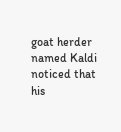goat herder named Kaldi noticed that his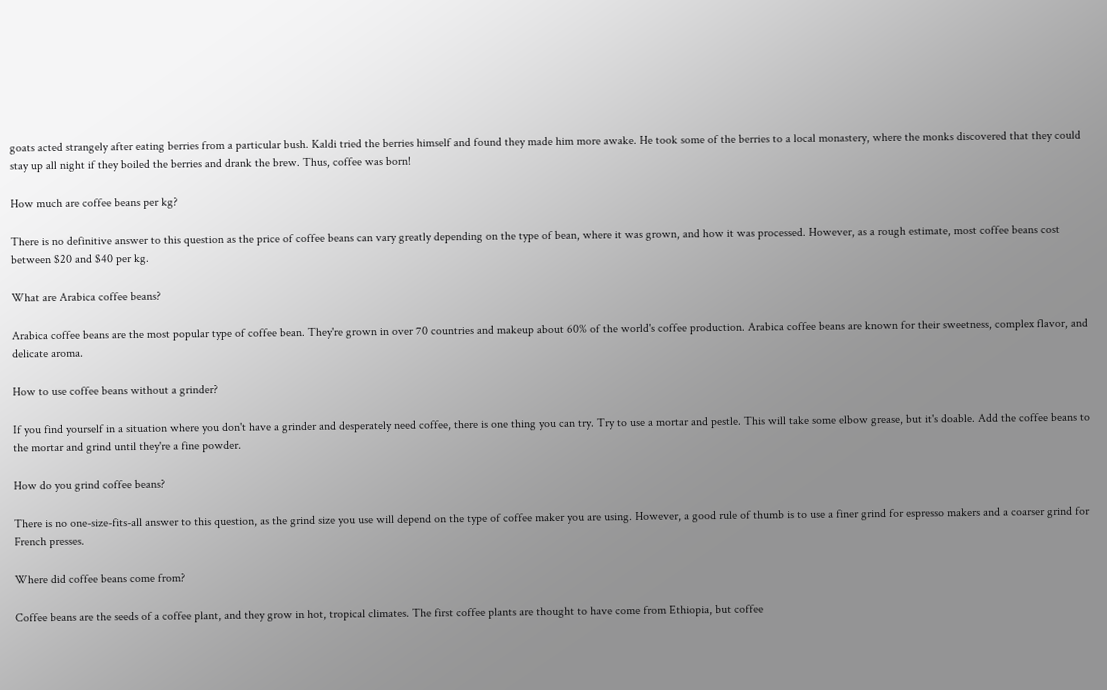goats acted strangely after eating berries from a particular bush. Kaldi tried the berries himself and found they made him more awake. He took some of the berries to a local monastery, where the monks discovered that they could stay up all night if they boiled the berries and drank the brew. Thus, coffee was born!

How much are coffee beans per kg?

There is no definitive answer to this question as the price of coffee beans can vary greatly depending on the type of bean, where it was grown, and how it was processed. However, as a rough estimate, most coffee beans cost between $20 and $40 per kg.

What are Arabica coffee beans?

Arabica coffee beans are the most popular type of coffee bean. They're grown in over 70 countries and makeup about 60% of the world's coffee production. Arabica coffee beans are known for their sweetness, complex flavor, and delicate aroma.

How to use coffee beans without a grinder?

If you find yourself in a situation where you don't have a grinder and desperately need coffee, there is one thing you can try. Try to use a mortar and pestle. This will take some elbow grease, but it's doable. Add the coffee beans to the mortar and grind until they're a fine powder.

How do you grind coffee beans?

There is no one-size-fits-all answer to this question, as the grind size you use will depend on the type of coffee maker you are using. However, a good rule of thumb is to use a finer grind for espresso makers and a coarser grind for French presses.

Where did coffee beans come from?

Coffee beans are the seeds of a coffee plant, and they grow in hot, tropical climates. The first coffee plants are thought to have come from Ethiopia, but coffee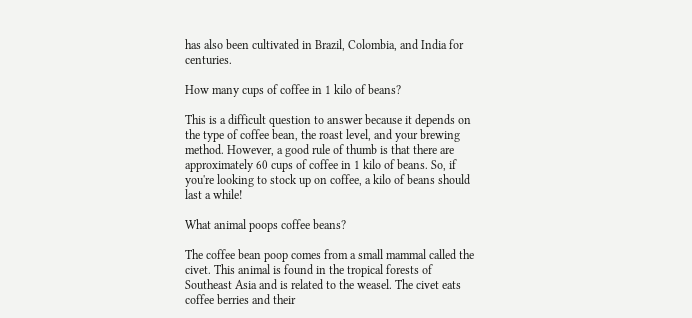has also been cultivated in Brazil, Colombia, and India for centuries.

How many cups of coffee in 1 kilo of beans?

This is a difficult question to answer because it depends on the type of coffee bean, the roast level, and your brewing method. However, a good rule of thumb is that there are approximately 60 cups of coffee in 1 kilo of beans. So, if you're looking to stock up on coffee, a kilo of beans should last a while!

What animal poops coffee beans?

The coffee bean poop comes from a small mammal called the civet. This animal is found in the tropical forests of Southeast Asia and is related to the weasel. The civet eats coffee berries and their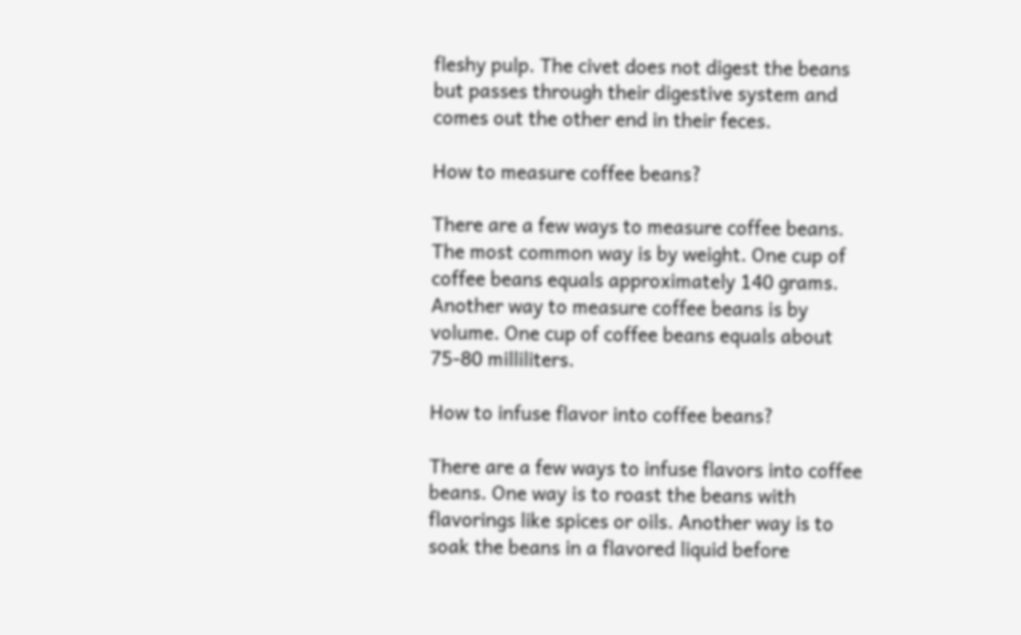fleshy pulp. The civet does not digest the beans but passes through their digestive system and comes out the other end in their feces.

How to measure coffee beans?

There are a few ways to measure coffee beans. The most common way is by weight. One cup of coffee beans equals approximately 140 grams. Another way to measure coffee beans is by volume. One cup of coffee beans equals about 75-80 milliliters.

How to infuse flavor into coffee beans?

There are a few ways to infuse flavors into coffee beans. One way is to roast the beans with flavorings like spices or oils. Another way is to soak the beans in a flavored liquid before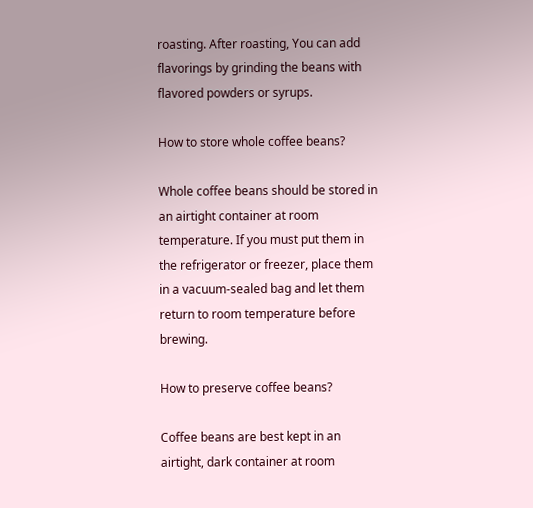roasting. After roasting, You can add flavorings by grinding the beans with flavored powders or syrups.

How to store whole coffee beans?

Whole coffee beans should be stored in an airtight container at room temperature. If you must put them in the refrigerator or freezer, place them in a vacuum-sealed bag and let them return to room temperature before brewing.

How to preserve coffee beans?

Coffee beans are best kept in an airtight, dark container at room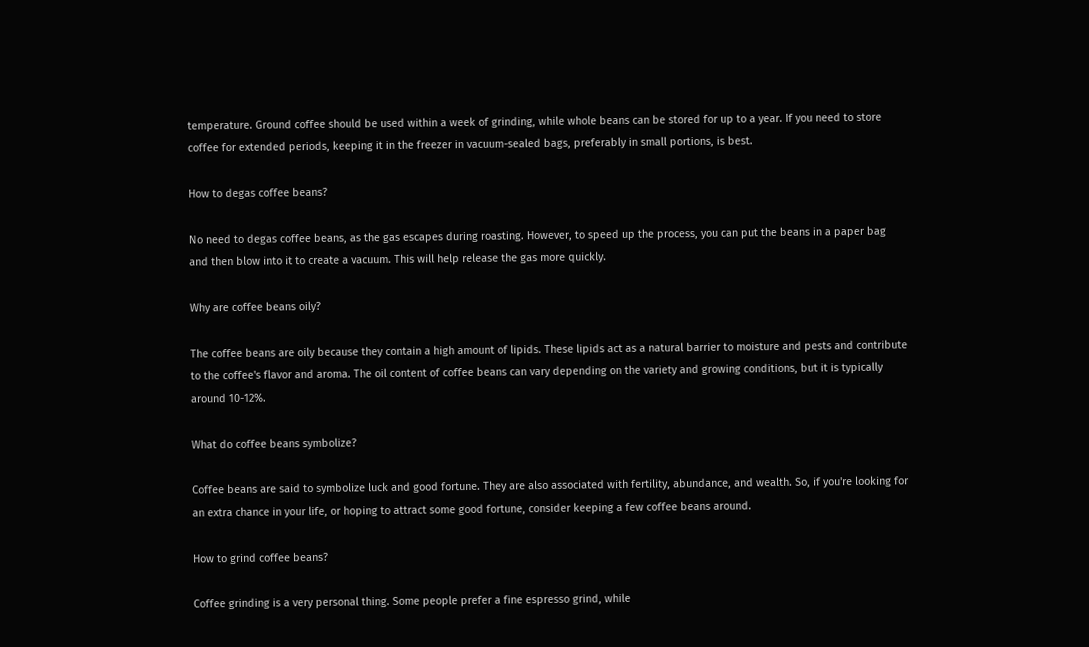temperature. Ground coffee should be used within a week of grinding, while whole beans can be stored for up to a year. If you need to store coffee for extended periods, keeping it in the freezer in vacuum-sealed bags, preferably in small portions, is best.

How to degas coffee beans?

No need to degas coffee beans, as the gas escapes during roasting. However, to speed up the process, you can put the beans in a paper bag and then blow into it to create a vacuum. This will help release the gas more quickly.

Why are coffee beans oily?

The coffee beans are oily because they contain a high amount of lipids. These lipids act as a natural barrier to moisture and pests and contribute to the coffee's flavor and aroma. The oil content of coffee beans can vary depending on the variety and growing conditions, but it is typically around 10-12%.

What do coffee beans symbolize?

Coffee beans are said to symbolize luck and good fortune. They are also associated with fertility, abundance, and wealth. So, if you're looking for an extra chance in your life, or hoping to attract some good fortune, consider keeping a few coffee beans around.

How to grind coffee beans?

Coffee grinding is a very personal thing. Some people prefer a fine espresso grind, while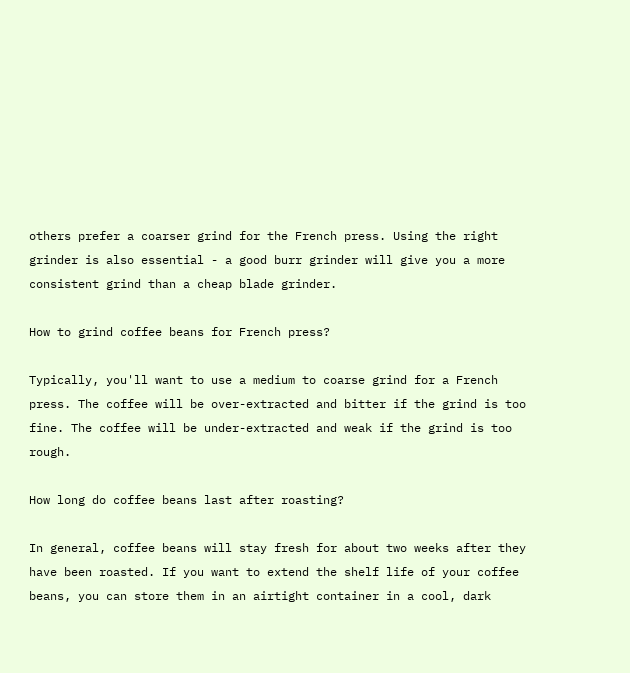others prefer a coarser grind for the French press. Using the right grinder is also essential - a good burr grinder will give you a more consistent grind than a cheap blade grinder.

How to grind coffee beans for French press?

Typically, you'll want to use a medium to coarse grind for a French press. The coffee will be over-extracted and bitter if the grind is too fine. The coffee will be under-extracted and weak if the grind is too rough.

How long do coffee beans last after roasting?

In general, coffee beans will stay fresh for about two weeks after they have been roasted. If you want to extend the shelf life of your coffee beans, you can store them in an airtight container in a cool, dark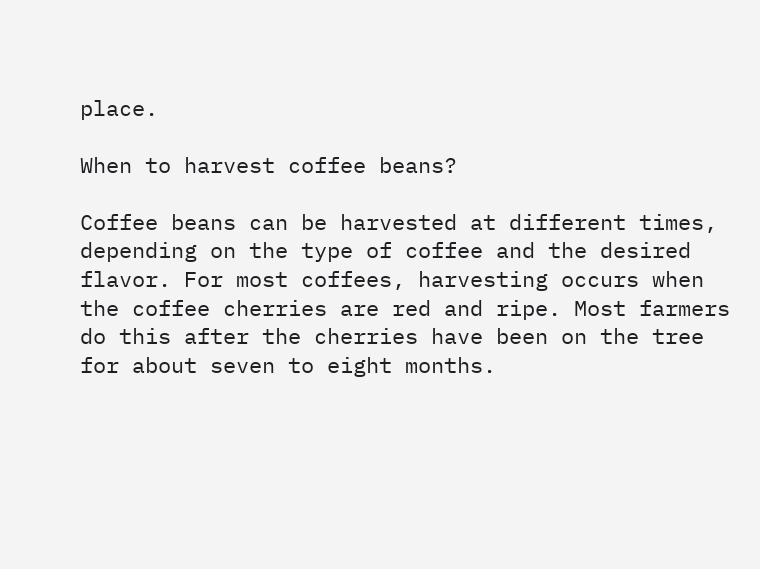place.

When to harvest coffee beans?

Coffee beans can be harvested at different times, depending on the type of coffee and the desired flavor. For most coffees, harvesting occurs when the coffee cherries are red and ripe. Most farmers do this after the cherries have been on the tree for about seven to eight months.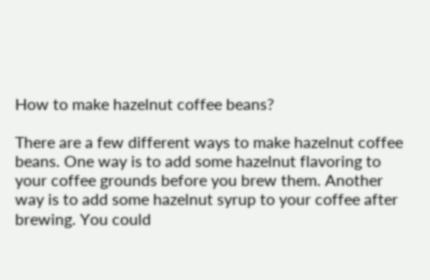How to make hazelnut coffee beans?

There are a few different ways to make hazelnut coffee beans. One way is to add some hazelnut flavoring to your coffee grounds before you brew them. Another way is to add some hazelnut syrup to your coffee after brewing. You could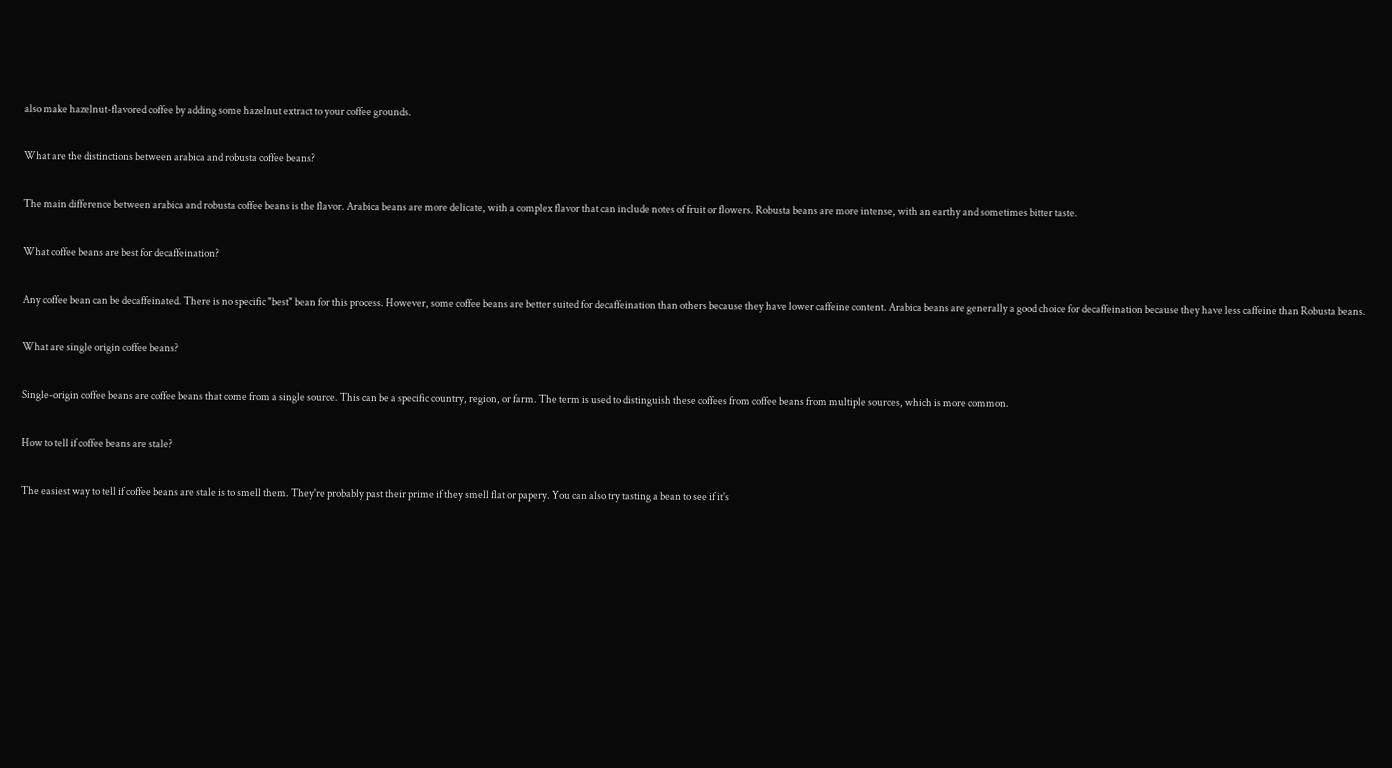also make hazelnut-flavored coffee by adding some hazelnut extract to your coffee grounds.

What are the distinctions between arabica and robusta coffee beans?

The main difference between arabica and robusta coffee beans is the flavor. Arabica beans are more delicate, with a complex flavor that can include notes of fruit or flowers. Robusta beans are more intense, with an earthy and sometimes bitter taste.

What coffee beans are best for decaffeination?

Any coffee bean can be decaffeinated. There is no specific "best" bean for this process. However, some coffee beans are better suited for decaffeination than others because they have lower caffeine content. Arabica beans are generally a good choice for decaffeination because they have less caffeine than Robusta beans.

What are single origin coffee beans?

Single-origin coffee beans are coffee beans that come from a single source. This can be a specific country, region, or farm. The term is used to distinguish these coffees from coffee beans from multiple sources, which is more common.

How to tell if coffee beans are stale?

The easiest way to tell if coffee beans are stale is to smell them. They're probably past their prime if they smell flat or papery. You can also try tasting a bean to see if it's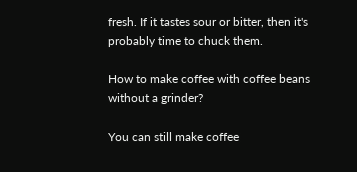fresh. If it tastes sour or bitter, then it's probably time to chuck them.

How to make coffee with coffee beans without a grinder?

You can still make coffee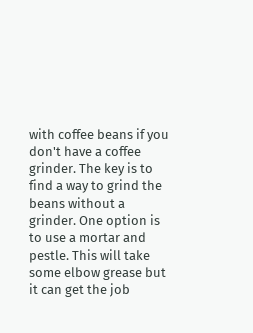with coffee beans if you don't have a coffee grinder. The key is to find a way to grind the beans without a grinder. One option is to use a mortar and pestle. This will take some elbow grease but it can get the job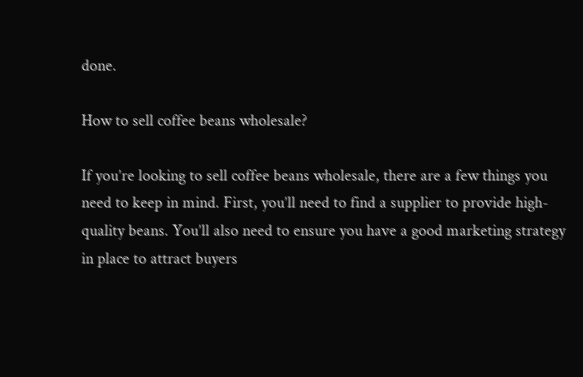done.

How to sell coffee beans wholesale?

If you’re looking to sell coffee beans wholesale, there are a few things you need to keep in mind. First, you’ll need to find a supplier to provide high-quality beans. You’ll also need to ensure you have a good marketing strategy in place to attract buyers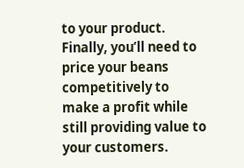to your product. Finally, you’ll need to price your beans competitively to make a profit while still providing value to your customers.